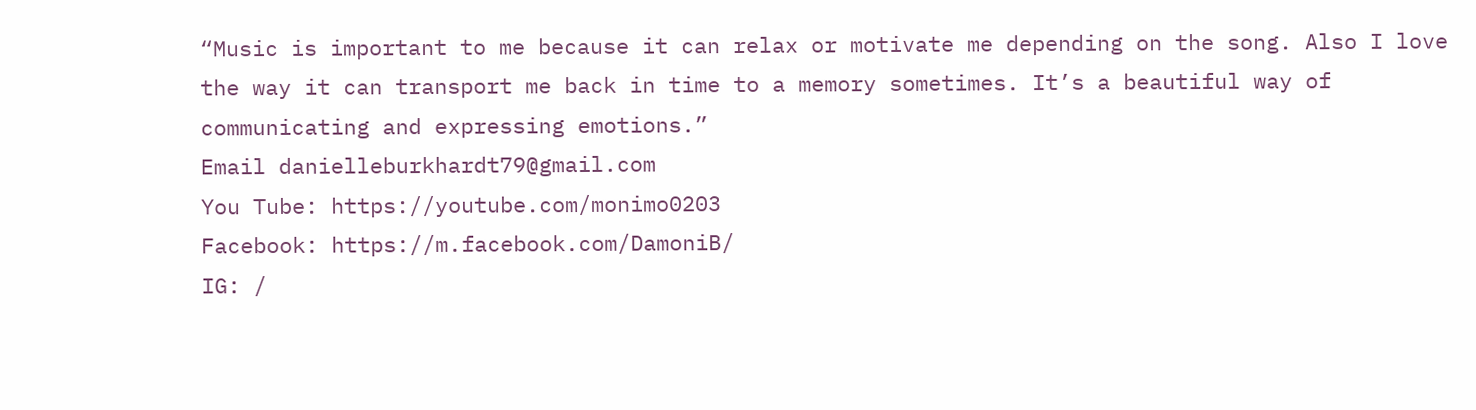“Music is important to me because it can relax or motivate me depending on the song. Also I love the way it can transport me back in time to a memory sometimes. It’s a beautiful way of communicating and expressing emotions.”
Email danielleburkhardt79@gmail.com
You Tube: https://youtube.com/monimo0203
Facebook: https://m.facebook.com/DamoniB/
IG: /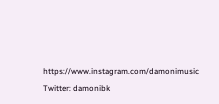https://www.instagram.com/damonimusic
Twitter: damonibk